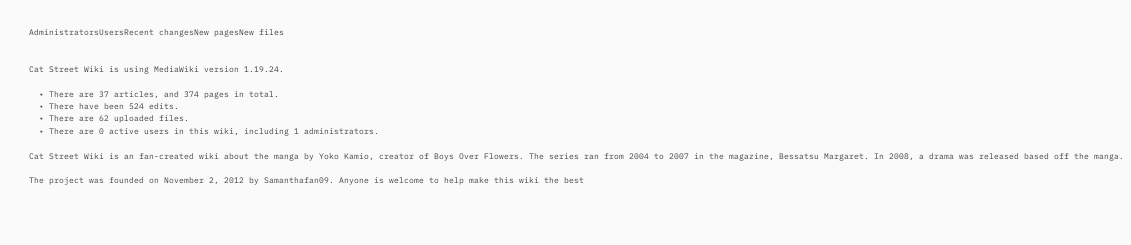AdministratorsUsersRecent changesNew pagesNew files


Cat Street Wiki is using MediaWiki version 1.19.24.

  • There are 37 articles, and 374 pages in total.
  • There have been 524 edits.
  • There are 62 uploaded files.
  • There are 0 active users in this wiki, including 1 administrators.

Cat Street Wiki is an fan-created wiki about the manga by Yoko Kamio, creator of Boys Over Flowers. The series ran from 2004 to 2007 in the magazine, Bessatsu Margaret. In 2008, a drama was released based off the manga.

The project was founded on November 2, 2012 by Samanthafan09. Anyone is welcome to help make this wiki the best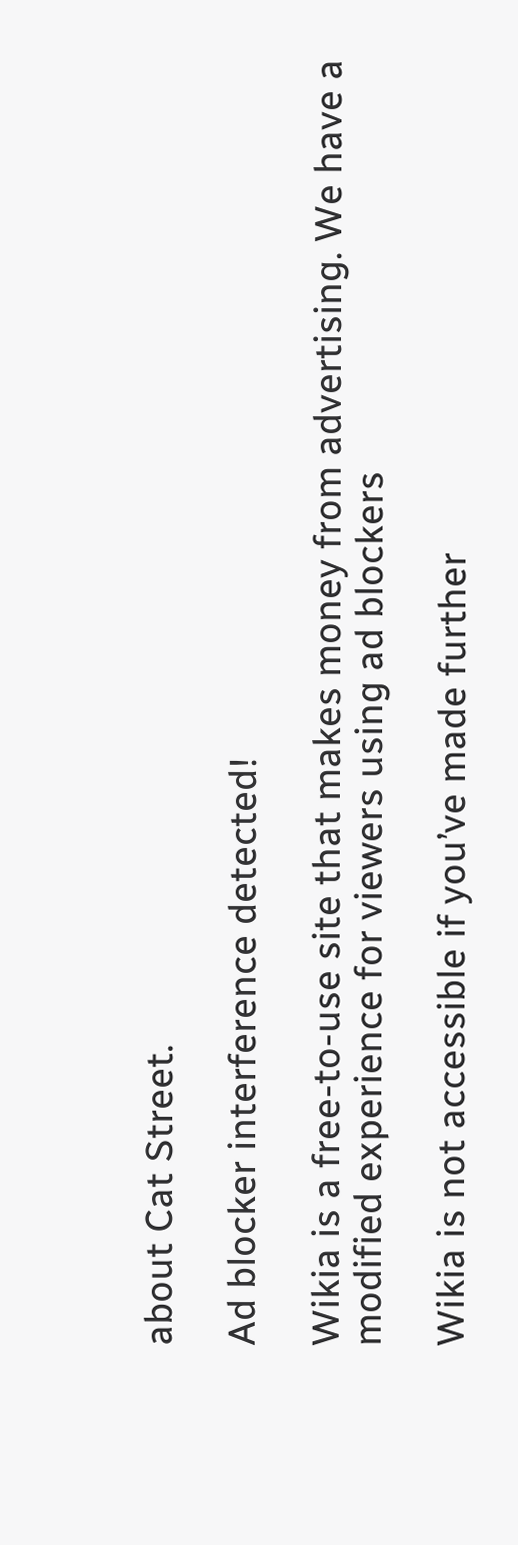about Cat Street.

Ad blocker interference detected!

Wikia is a free-to-use site that makes money from advertising. We have a modified experience for viewers using ad blockers

Wikia is not accessible if you’ve made further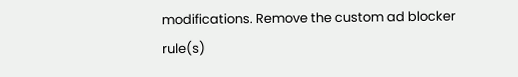modifications. Remove the custom ad blocker rule(s)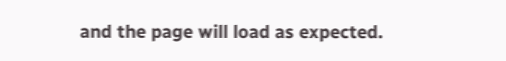and the page will load as expected.